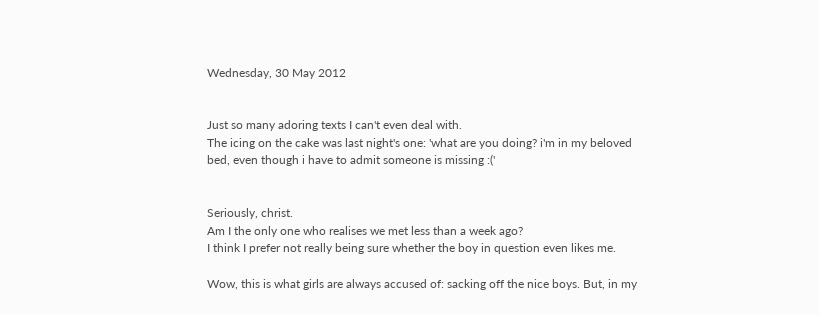Wednesday, 30 May 2012


Just so many adoring texts I can't even deal with.
The icing on the cake was last night's one: 'what are you doing? i'm in my beloved bed, even though i have to admit someone is missing :('


Seriously, christ.
Am I the only one who realises we met less than a week ago?
I think I prefer not really being sure whether the boy in question even likes me.

Wow, this is what girls are always accused of: sacking off the nice boys. But, in my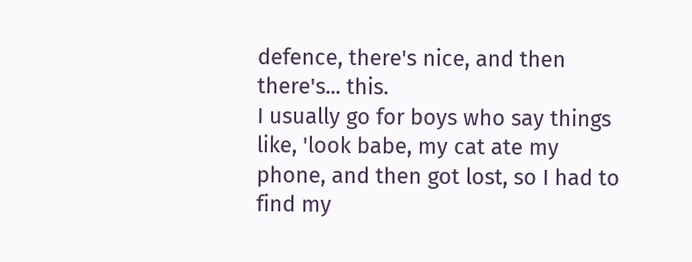defence, there's nice, and then there's... this.
I usually go for boys who say things like, 'look babe, my cat ate my phone, and then got lost, so I had to find my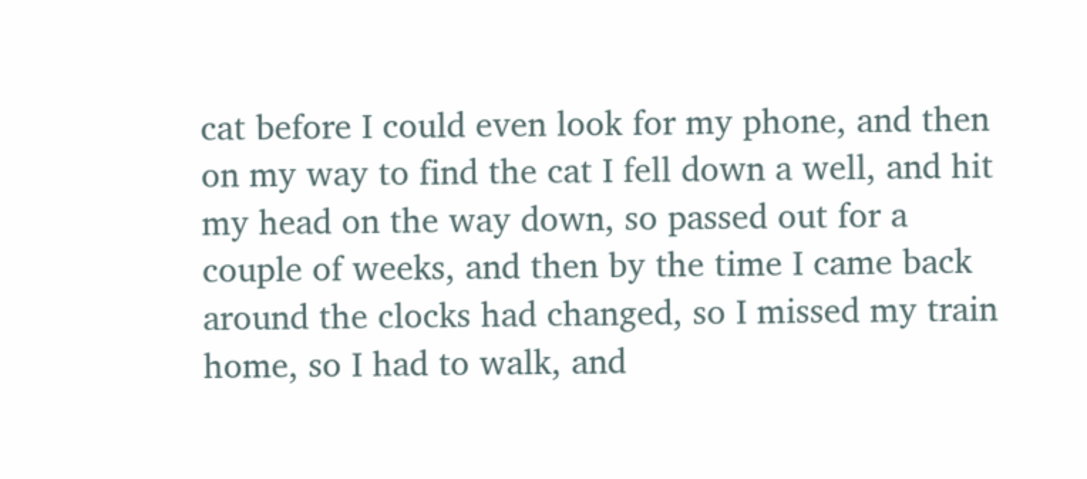cat before I could even look for my phone, and then on my way to find the cat I fell down a well, and hit my head on the way down, so passed out for a couple of weeks, and then by the time I came back around the clocks had changed, so I missed my train home, so I had to walk, and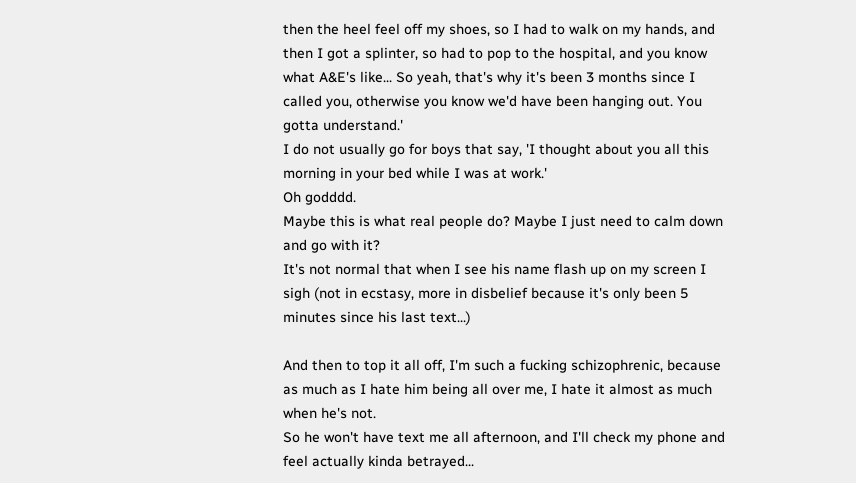then the heel feel off my shoes, so I had to walk on my hands, and then I got a splinter, so had to pop to the hospital, and you know what A&E's like... So yeah, that's why it's been 3 months since I called you, otherwise you know we'd have been hanging out. You gotta understand.'
I do not usually go for boys that say, 'I thought about you all this morning in your bed while I was at work.'
Oh godddd.
Maybe this is what real people do? Maybe I just need to calm down and go with it?
It's not normal that when I see his name flash up on my screen I sigh (not in ecstasy, more in disbelief because it's only been 5 minutes since his last text...)

And then to top it all off, I'm such a fucking schizophrenic, because as much as I hate him being all over me, I hate it almost as much when he's not.
So he won't have text me all afternoon, and I'll check my phone and feel actually kinda betrayed...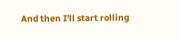And then I'll start rolling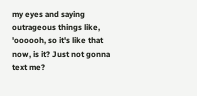my eyes and saying outrageous things like, 'oooooh, so it's like that now, is it? Just not gonna text me?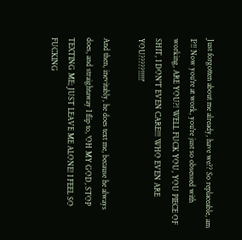Just forgotten about me already, have we?? So replaceable, am I?!! Now you're at work, you're just so obsessed with working, ARE YOU?! WELL FUCK YOU, YOU PIECE OF SHIT, I DON'T EVEN CARE!!! WHO EVEN ARE YOU?????!!!!!'

And then, inevitably, he does text me, because he always does, and straightaway I flip to, 'OH MY GOD, STOP TEXTING ME; JUST LEAVE ME ALONE! I FEEL SO FUCKING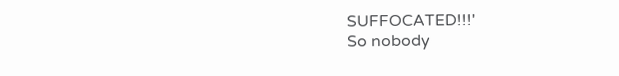SUFFOCATED!!!'
So nobody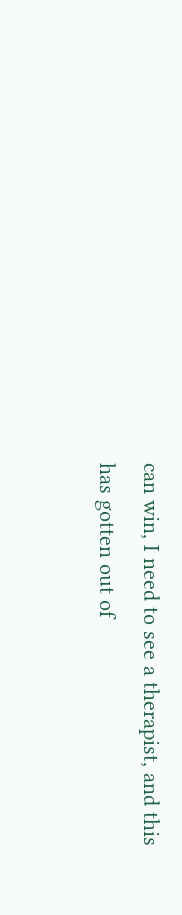can win, I need to see a therapist, and this has gotten out of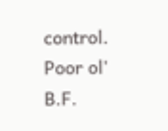control. Poor ol' B.F.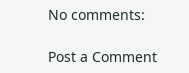No comments:

Post a Comment